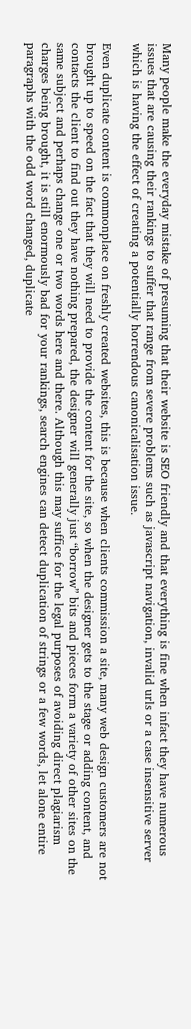Many people make the everyday mistake of presuming that their website is SEO friendly and that everything is fine when infact they have numerous issues that are causing their rankings to suffer that range from severe problems such as javascript navigation, invalid urls or a case insensitive server which is having the effect of creating a potentially horrendous canonicalisation issue.

Even duplicate content is commonplace on freshly created websites, this is because when clients commission a site, many web design customers are not brought up to speed on the fact that they will need to provide the content for the site, so when the designer gets to the stage or adding content, and contacts the client to find out they have nothing prepared, the designer will generally just “borrow” bits and pieces form a variety of other sites on the same subject and perhaps change one or two words here and there. Although this may suffice for the legal purposes of avoiding direct plagiarism charges being brought, it is still enormously bad for your rankings, search engines can detect duplication of strings or a few words, let alone entire paragraphs with the odd word changed, duplicate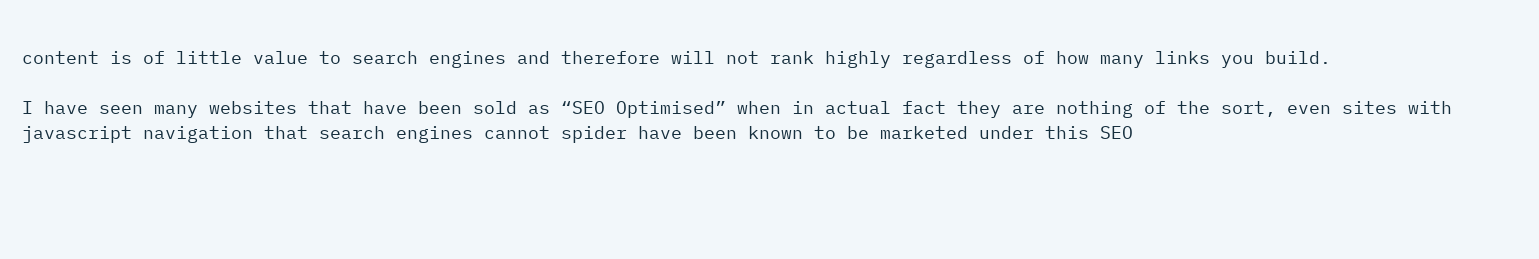content is of little value to search engines and therefore will not rank highly regardless of how many links you build.

I have seen many websites that have been sold as “SEO Optimised” when in actual fact they are nothing of the sort, even sites with javascript navigation that search engines cannot spider have been known to be marketed under this SEO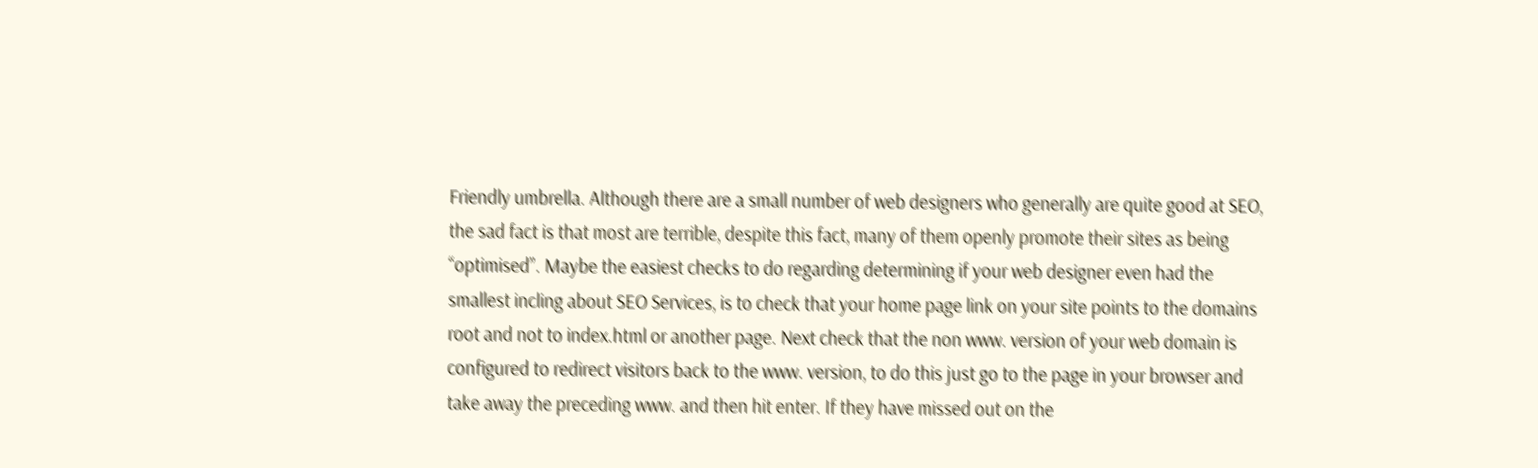Friendly umbrella. Although there are a small number of web designers who generally are quite good at SEO, the sad fact is that most are terrible, despite this fact, many of them openly promote their sites as being “optimised”. Maybe the easiest checks to do regarding determining if your web designer even had the smallest incling about SEO Services, is to check that your home page link on your site points to the domains root and not to index.html or another page. Next check that the non www. version of your web domain is configured to redirect visitors back to the www. version, to do this just go to the page in your browser and take away the preceding www. and then hit enter. If they have missed out on the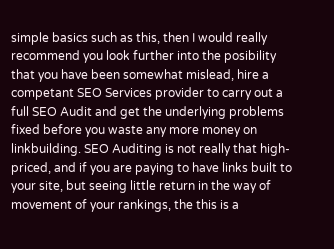simple basics such as this, then I would really recommend you look further into the posibility that you have been somewhat mislead, hire a competant SEO Services provider to carry out a full SEO Audit and get the underlying problems fixed before you waste any more money on linkbuilding. SEO Auditing is not really that high-priced, and if you are paying to have links built to your site, but seeing little return in the way of movement of your rankings, the this is a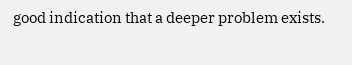good indication that a deeper problem exists.